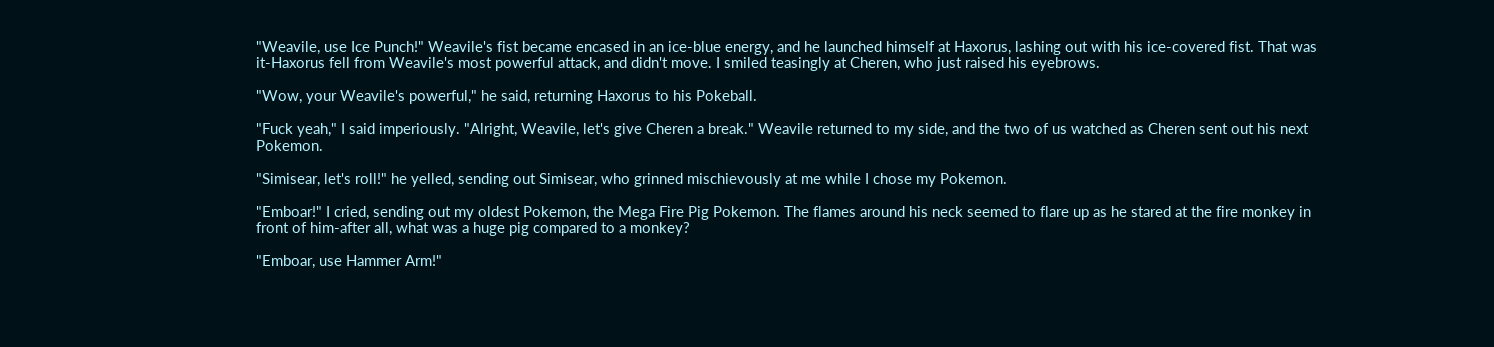"Weavile, use Ice Punch!" Weavile's fist became encased in an ice-blue energy, and he launched himself at Haxorus, lashing out with his ice-covered fist. That was it-Haxorus fell from Weavile's most powerful attack, and didn't move. I smiled teasingly at Cheren, who just raised his eyebrows.

"Wow, your Weavile's powerful," he said, returning Haxorus to his Pokeball.

"Fuck yeah," I said imperiously. "Alright, Weavile, let's give Cheren a break." Weavile returned to my side, and the two of us watched as Cheren sent out his next Pokemon.

"Simisear, let's roll!" he yelled, sending out Simisear, who grinned mischievously at me while I chose my Pokemon.

"Emboar!" I cried, sending out my oldest Pokemon, the Mega Fire Pig Pokemon. The flames around his neck seemed to flare up as he stared at the fire monkey in front of him-after all, what was a huge pig compared to a monkey?

"Emboar, use Hammer Arm!"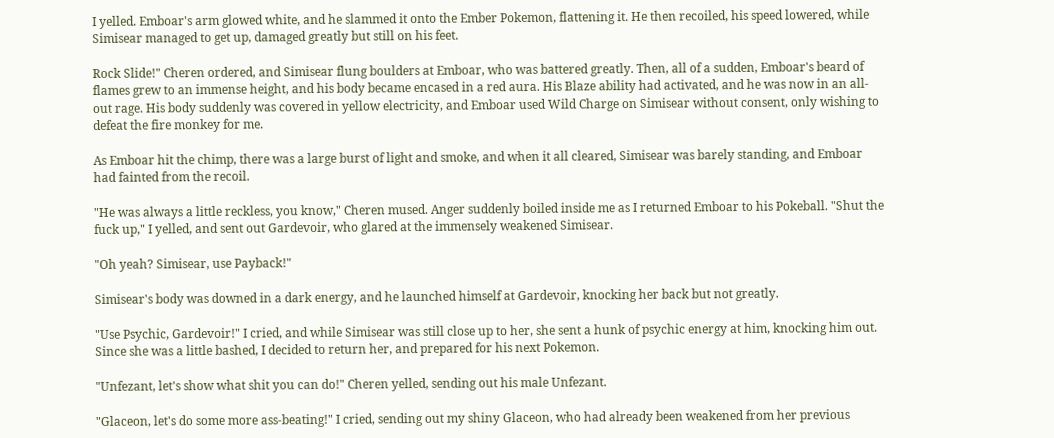I yelled. Emboar's arm glowed white, and he slammed it onto the Ember Pokemon, flattening it. He then recoiled, his speed lowered, while Simisear managed to get up, damaged greatly but still on his feet.

Rock Slide!" Cheren ordered, and Simisear flung boulders at Emboar, who was battered greatly. Then, all of a sudden, Emboar's beard of flames grew to an immense height, and his body became encased in a red aura. His Blaze ability had activated, and he was now in an all-out rage. His body suddenly was covered in yellow electricity, and Emboar used Wild Charge on Simisear without consent, only wishing to defeat the fire monkey for me.

As Emboar hit the chimp, there was a large burst of light and smoke, and when it all cleared, Simisear was barely standing, and Emboar had fainted from the recoil.

"He was always a little reckless, you know," Cheren mused. Anger suddenly boiled inside me as I returned Emboar to his Pokeball. "Shut the fuck up," I yelled, and sent out Gardevoir, who glared at the immensely weakened Simisear.

"Oh yeah? Simisear, use Payback!"

Simisear's body was downed in a dark energy, and he launched himself at Gardevoir, knocking her back but not greatly.

"Use Psychic, Gardevoir!" I cried, and while Simisear was still close up to her, she sent a hunk of psychic energy at him, knocking him out. Since she was a little bashed, I decided to return her, and prepared for his next Pokemon.

"Unfezant, let's show what shit you can do!" Cheren yelled, sending out his male Unfezant.

"Glaceon, let's do some more ass-beating!" I cried, sending out my shiny Glaceon, who had already been weakened from her previous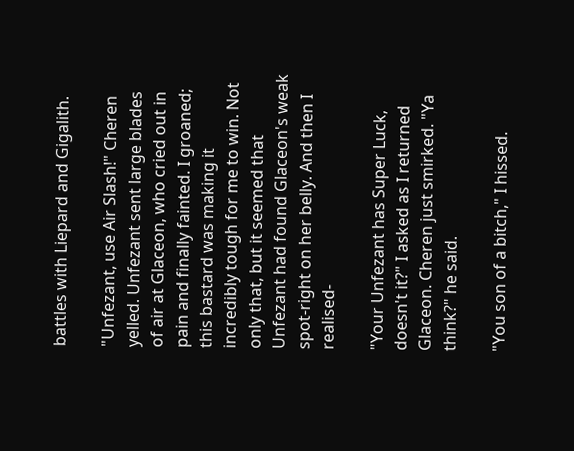battles with Liepard and Gigalith.

"Unfezant, use Air Slash!" Cheren yelled. Unfezant sent large blades of air at Glaceon, who cried out in pain and finally fainted. I groaned; this bastard was making it incredibly tough for me to win. Not only that, but it seemed that Unfezant had found Glaceon's weak spot-right on her belly. And then I realised-

"Your Unfezant has Super Luck, doesn't it?" I asked as I returned Glaceon. Cheren just smirked. "Ya think?" he said.

"You son of a bitch," I hissed.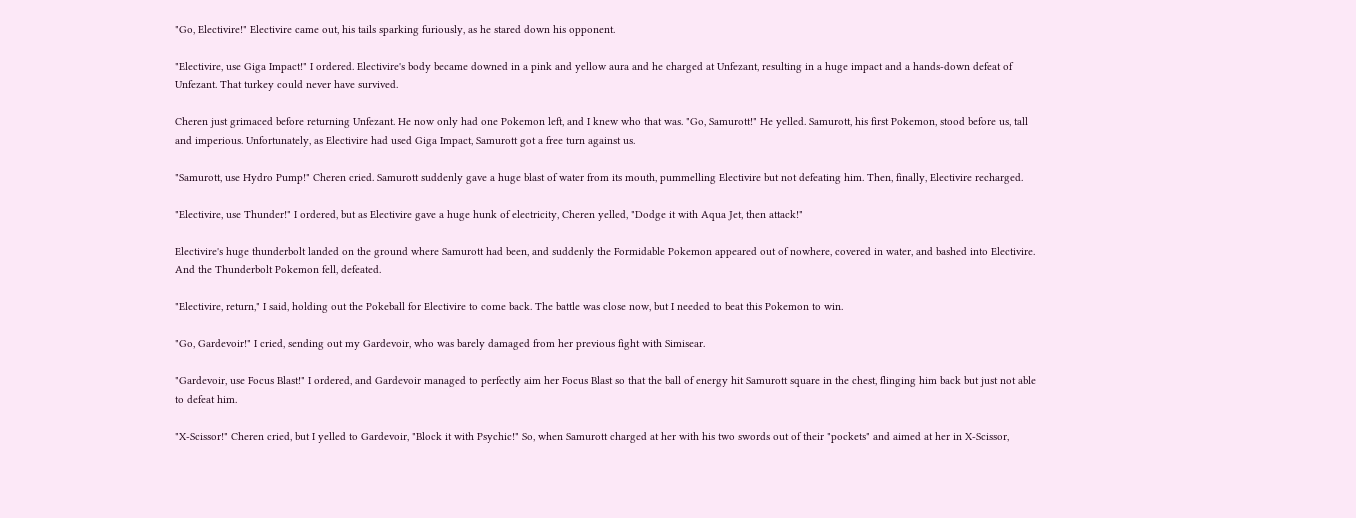"Go, Electivire!" Electivire came out, his tails sparking furiously, as he stared down his opponent.

"Electivire, use Giga Impact!" I ordered. Electivire's body became downed in a pink and yellow aura and he charged at Unfezant, resulting in a huge impact and a hands-down defeat of Unfezant. That turkey could never have survived.

Cheren just grimaced before returning Unfezant. He now only had one Pokemon left, and I knew who that was. "Go, Samurott!" He yelled. Samurott, his first Pokemon, stood before us, tall and imperious. Unfortunately, as Electivire had used Giga Impact, Samurott got a free turn against us.

"Samurott, use Hydro Pump!" Cheren cried. Samurott suddenly gave a huge blast of water from its mouth, pummelling Electivire but not defeating him. Then, finally, Electivire recharged.

"Electivire, use Thunder!" I ordered, but as Electivire gave a huge hunk of electricity, Cheren yelled, "Dodge it with Aqua Jet, then attack!"

Electivire's huge thunderbolt landed on the ground where Samurott had been, and suddenly the Formidable Pokemon appeared out of nowhere, covered in water, and bashed into Electivire. And the Thunderbolt Pokemon fell, defeated.

"Electivire, return," I said, holding out the Pokeball for Electivire to come back. The battle was close now, but I needed to beat this Pokemon to win.

"Go, Gardevoir!" I cried, sending out my Gardevoir, who was barely damaged from her previous fight with Simisear.

"Gardevoir, use Focus Blast!" I ordered, and Gardevoir managed to perfectly aim her Focus Blast so that the ball of energy hit Samurott square in the chest, flinging him back but just not able to defeat him.

"X-Scissor!" Cheren cried, but I yelled to Gardevoir, "Block it with Psychic!" So, when Samurott charged at her with his two swords out of their "pockets" and aimed at her in X-Scissor,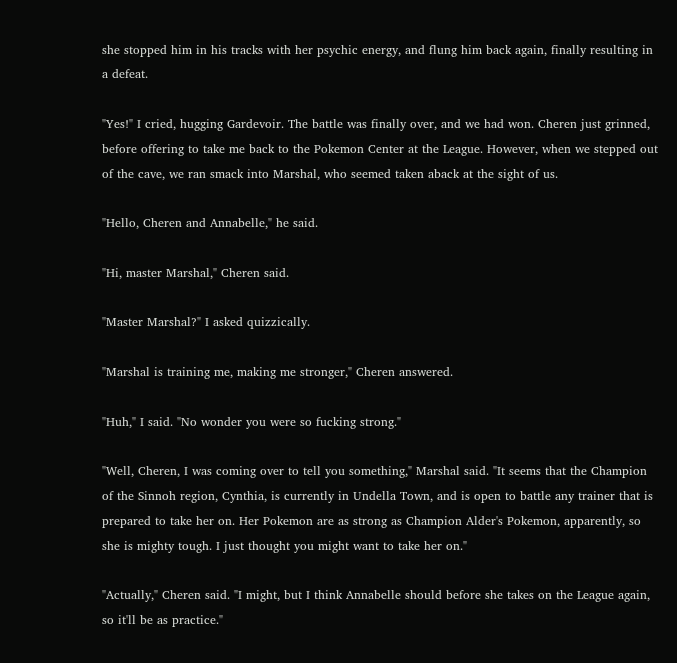she stopped him in his tracks with her psychic energy, and flung him back again, finally resulting in a defeat.

"Yes!" I cried, hugging Gardevoir. The battle was finally over, and we had won. Cheren just grinned, before offering to take me back to the Pokemon Center at the League. However, when we stepped out of the cave, we ran smack into Marshal, who seemed taken aback at the sight of us.

"Hello, Cheren and Annabelle," he said.

"Hi, master Marshal," Cheren said.

"Master Marshal?" I asked quizzically.

"Marshal is training me, making me stronger," Cheren answered.

"Huh," I said. "No wonder you were so fucking strong."

"Well, Cheren, I was coming over to tell you something," Marshal said. "It seems that the Champion of the Sinnoh region, Cynthia, is currently in Undella Town, and is open to battle any trainer that is prepared to take her on. Her Pokemon are as strong as Champion Alder's Pokemon, apparently, so she is mighty tough. I just thought you might want to take her on."

"Actually," Cheren said. "I might, but I think Annabelle should before she takes on the League again, so it'll be as practice."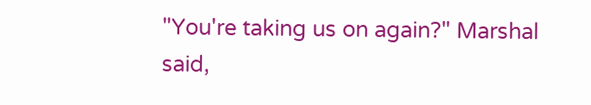"You're taking us on again?" Marshal said,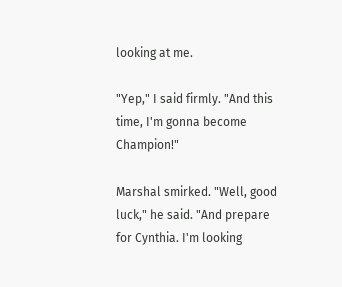looking at me.

"Yep," I said firmly. "And this time, I'm gonna become Champion!"

Marshal smirked. "Well, good luck," he said. "And prepare for Cynthia. I'm looking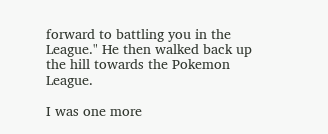forward to battling you in the League." He then walked back up the hill towards the Pokemon League.

I was one more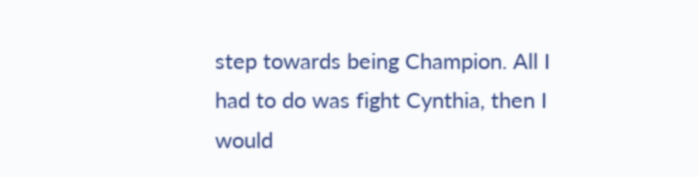step towards being Champion. All I had to do was fight Cynthia, then I would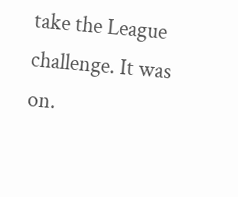take the League challenge. It was on.